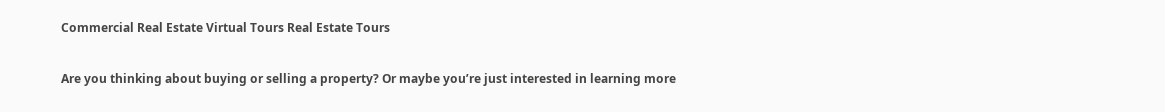Commercial Real Estate Virtual Tours Real Estate Tours

Are you thinking about buying or selling a property? Or maybe you’re just interested in learning more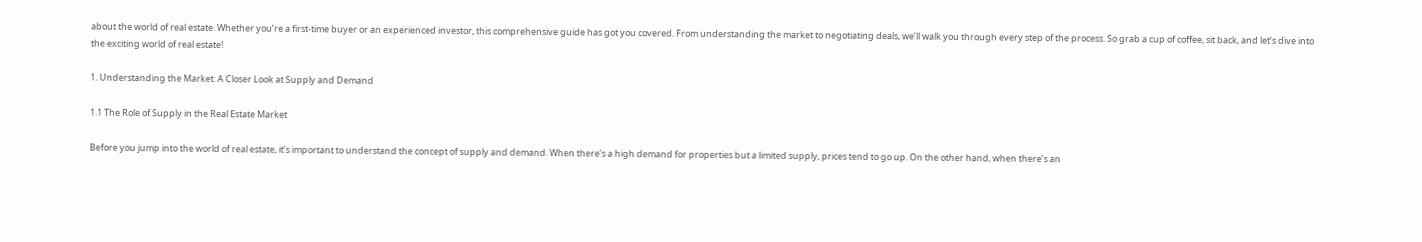about the world of real estate. Whether you’re a first-time buyer or an experienced investor, this comprehensive guide has got you covered. From understanding the market to negotiating deals, we’ll walk you through every step of the process. So grab a cup of coffee, sit back, and let’s dive into the exciting world of real estate!

1. Understanding the Market: A Closer Look at Supply and Demand

1.1 The Role of Supply in the Real Estate Market

Before you jump into the world of real estate, it’s important to understand the concept of supply and demand. When there’s a high demand for properties but a limited supply, prices tend to go up. On the other hand, when there’s an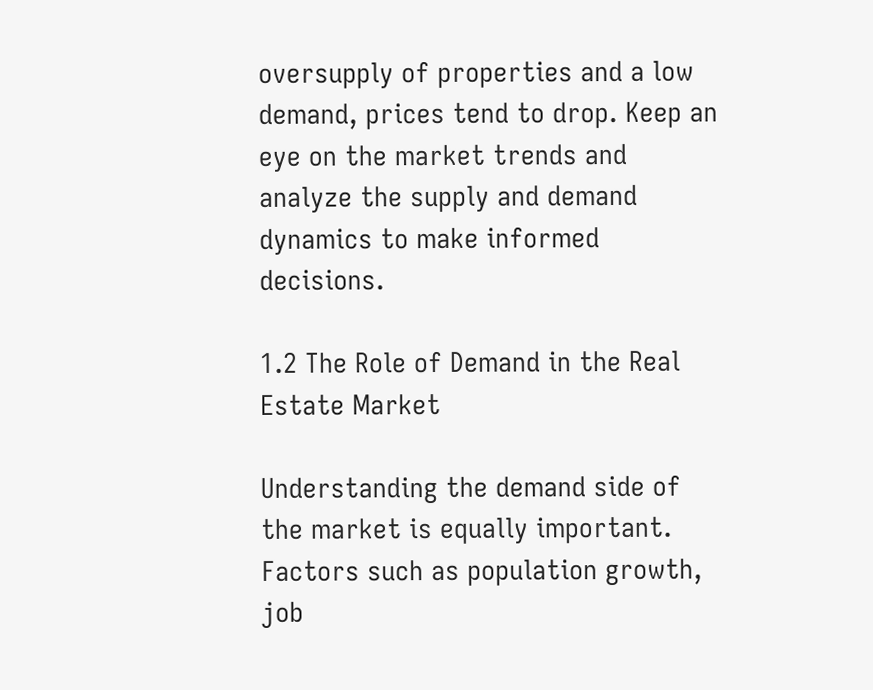oversupply of properties and a low demand, prices tend to drop. Keep an eye on the market trends and analyze the supply and demand dynamics to make informed decisions.

1.2 The Role of Demand in the Real Estate Market

Understanding the demand side of the market is equally important. Factors such as population growth, job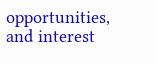opportunities, and interest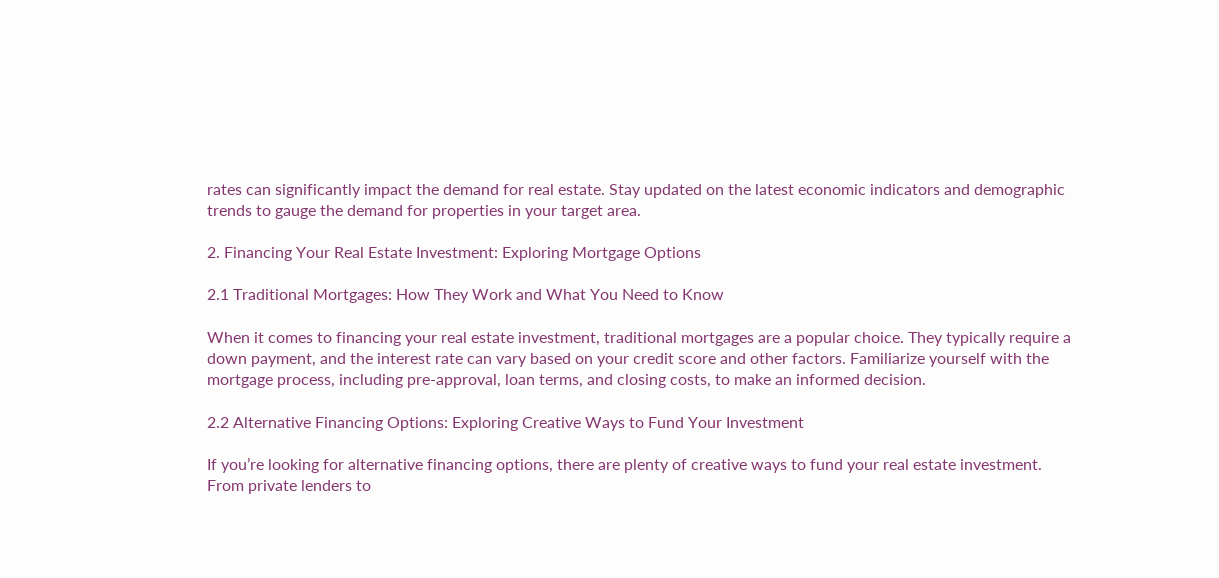rates can significantly impact the demand for real estate. Stay updated on the latest economic indicators and demographic trends to gauge the demand for properties in your target area.

2. Financing Your Real Estate Investment: Exploring Mortgage Options

2.1 Traditional Mortgages: How They Work and What You Need to Know

When it comes to financing your real estate investment, traditional mortgages are a popular choice. They typically require a down payment, and the interest rate can vary based on your credit score and other factors. Familiarize yourself with the mortgage process, including pre-approval, loan terms, and closing costs, to make an informed decision.

2.2 Alternative Financing Options: Exploring Creative Ways to Fund Your Investment

If you’re looking for alternative financing options, there are plenty of creative ways to fund your real estate investment. From private lenders to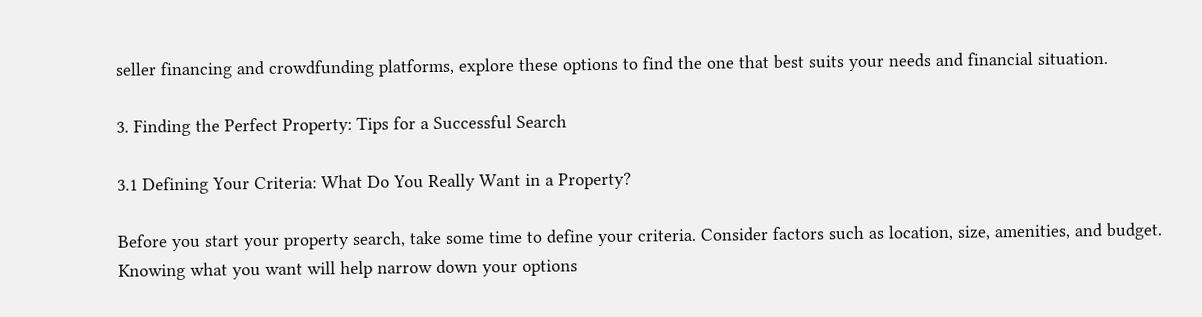seller financing and crowdfunding platforms, explore these options to find the one that best suits your needs and financial situation.

3. Finding the Perfect Property: Tips for a Successful Search

3.1 Defining Your Criteria: What Do You Really Want in a Property?

Before you start your property search, take some time to define your criteria. Consider factors such as location, size, amenities, and budget. Knowing what you want will help narrow down your options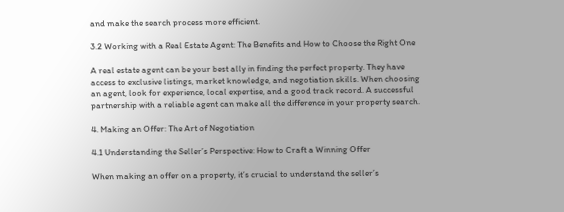and make the search process more efficient.

3.2 Working with a Real Estate Agent: The Benefits and How to Choose the Right One

A real estate agent can be your best ally in finding the perfect property. They have access to exclusive listings, market knowledge, and negotiation skills. When choosing an agent, look for experience, local expertise, and a good track record. A successful partnership with a reliable agent can make all the difference in your property search.

4. Making an Offer: The Art of Negotiation

4.1 Understanding the Seller’s Perspective: How to Craft a Winning Offer

When making an offer on a property, it’s crucial to understand the seller’s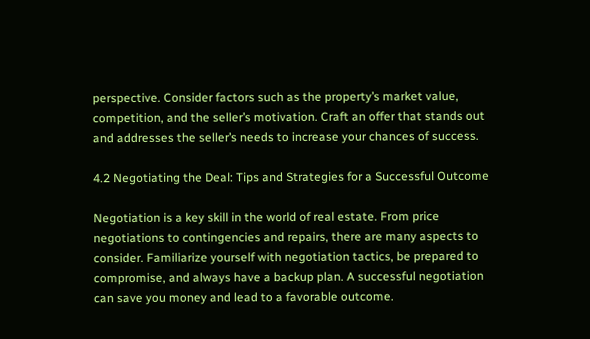perspective. Consider factors such as the property’s market value, competition, and the seller’s motivation. Craft an offer that stands out and addresses the seller’s needs to increase your chances of success.

4.2 Negotiating the Deal: Tips and Strategies for a Successful Outcome

Negotiation is a key skill in the world of real estate. From price negotiations to contingencies and repairs, there are many aspects to consider. Familiarize yourself with negotiation tactics, be prepared to compromise, and always have a backup plan. A successful negotiation can save you money and lead to a favorable outcome.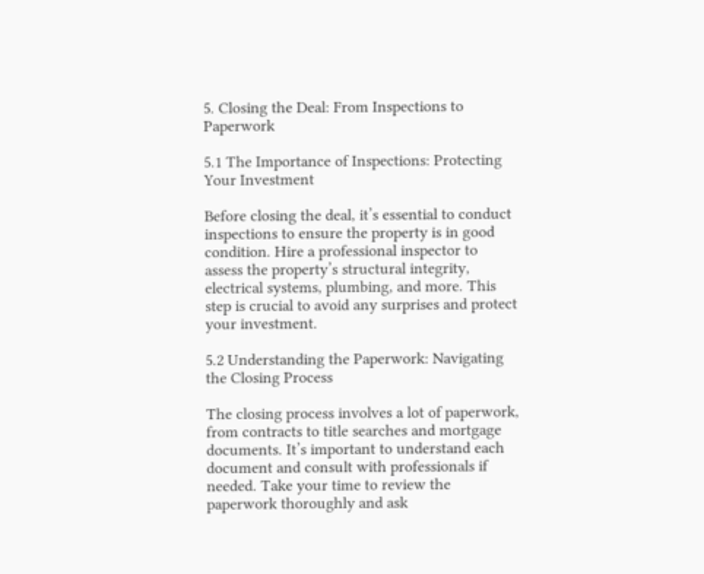5. Closing the Deal: From Inspections to Paperwork

5.1 The Importance of Inspections: Protecting Your Investment

Before closing the deal, it’s essential to conduct inspections to ensure the property is in good condition. Hire a professional inspector to assess the property’s structural integrity, electrical systems, plumbing, and more. This step is crucial to avoid any surprises and protect your investment.

5.2 Understanding the Paperwork: Navigating the Closing Process

The closing process involves a lot of paperwork, from contracts to title searches and mortgage documents. It’s important to understand each document and consult with professionals if needed. Take your time to review the paperwork thoroughly and ask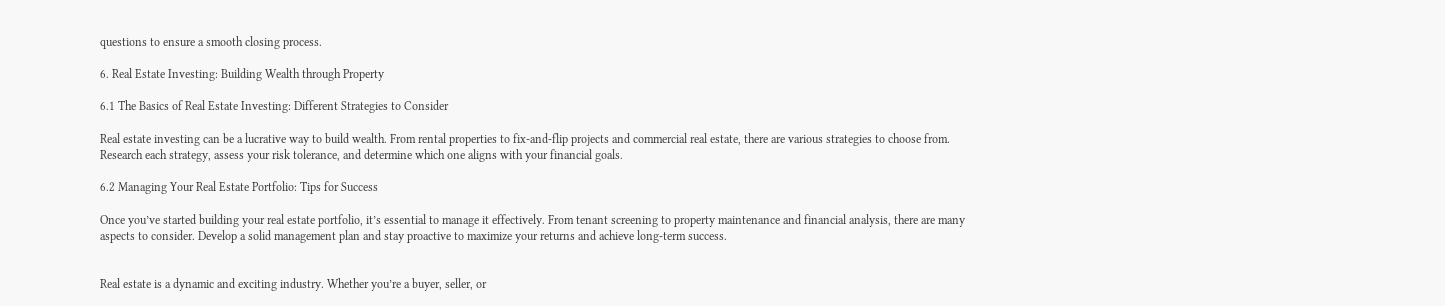questions to ensure a smooth closing process.

6. Real Estate Investing: Building Wealth through Property

6.1 The Basics of Real Estate Investing: Different Strategies to Consider

Real estate investing can be a lucrative way to build wealth. From rental properties to fix-and-flip projects and commercial real estate, there are various strategies to choose from. Research each strategy, assess your risk tolerance, and determine which one aligns with your financial goals.

6.2 Managing Your Real Estate Portfolio: Tips for Success

Once you’ve started building your real estate portfolio, it’s essential to manage it effectively. From tenant screening to property maintenance and financial analysis, there are many aspects to consider. Develop a solid management plan and stay proactive to maximize your returns and achieve long-term success.


Real estate is a dynamic and exciting industry. Whether you’re a buyer, seller, or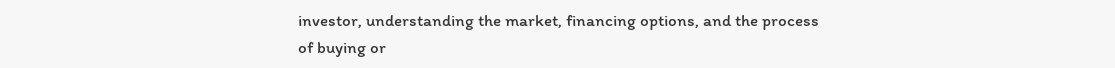investor, understanding the market, financing options, and the process of buying or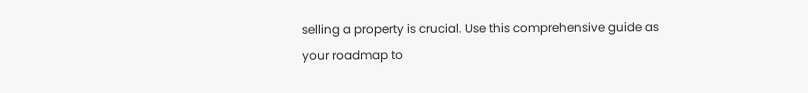selling a property is crucial. Use this comprehensive guide as your roadmap to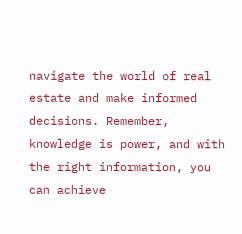navigate the world of real estate and make informed decisions. Remember, knowledge is power, and with the right information, you can achieve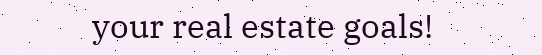your real estate goals!